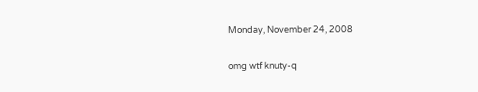Monday, November 24, 2008

omg wtf knuty-q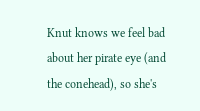Knut knows we feel bad about her pirate eye (and the conehead), so she's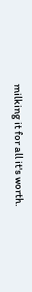milking it for all it's worth.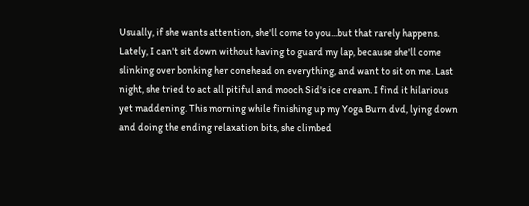Usually, if she wants attention, she'll come to you...but that rarely happens. Lately, I can't sit down without having to guard my lap, because she'll come slinking over bonking her conehead on everything, and want to sit on me. Last night, she tried to act all pitiful and mooch Sid's ice cream. I find it hilarious yet maddening. This morning while finishing up my Yoga Burn dvd, lying down and doing the ending relaxation bits, she climbed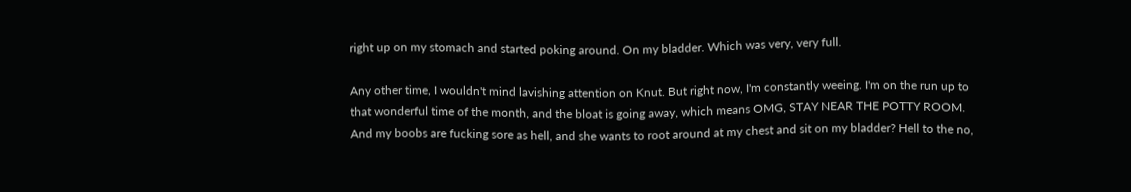right up on my stomach and started poking around. On my bladder. Which was very, very full.

Any other time, I wouldn't mind lavishing attention on Knut. But right now, I'm constantly weeing. I'm on the run up to that wonderful time of the month, and the bloat is going away, which means OMG, STAY NEAR THE POTTY ROOM. And my boobs are fucking sore as hell, and she wants to root around at my chest and sit on my bladder? Hell to the no,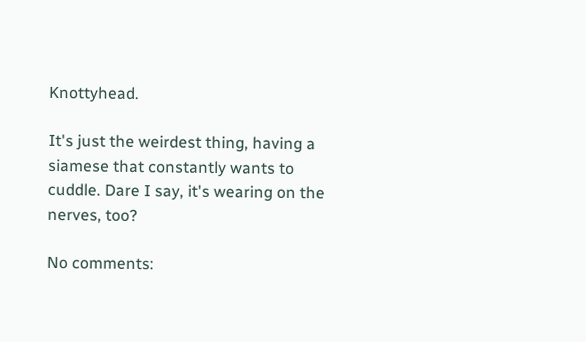Knottyhead.

It's just the weirdest thing, having a siamese that constantly wants to cuddle. Dare I say, it's wearing on the nerves, too?

No comments: